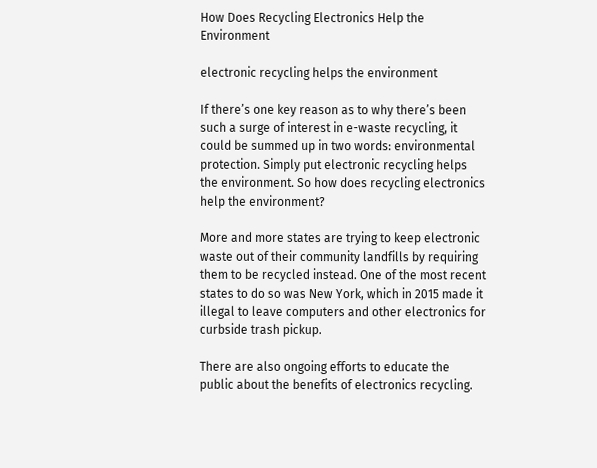How Does Recycling Electronics Help the Environment

electronic recycling helps the environment

If there’s one key reason as to why there’s been such a surge of interest in e-waste recycling, it could be summed up in two words: environmental protection. Simply put electronic recycling helps the environment. So how does recycling electronics help the environment?

More and more states are trying to keep electronic waste out of their community landfills by requiring them to be recycled instead. One of the most recent states to do so was New York, which in 2015 made it illegal to leave computers and other electronics for curbside trash pickup.

There are also ongoing efforts to educate the public about the benefits of electronics recycling.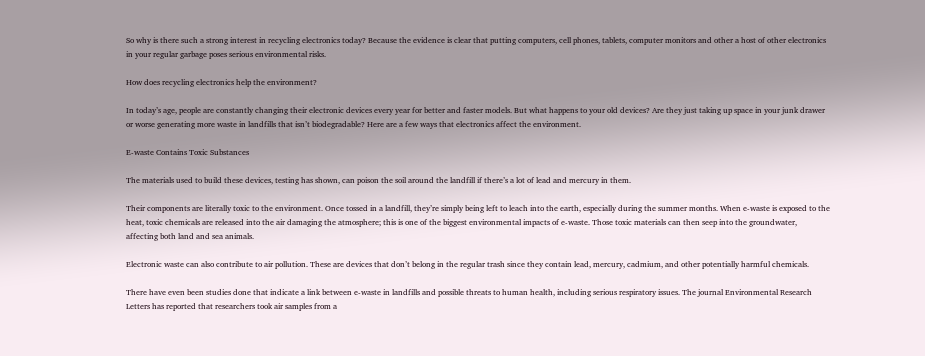So why is there such a strong interest in recycling electronics today? Because the evidence is clear that putting computers, cell phones, tablets, computer monitors and other a host of other electronics in your regular garbage poses serious environmental risks.

How does recycling electronics help the environment?

In today’s age, people are constantly changing their electronic devices every year for better and faster models. But what happens to your old devices? Are they just taking up space in your junk drawer or worse generating more waste in landfills that isn’t biodegradable? Here are a few ways that electronics affect the environment.

E-waste Contains Toxic Substances

The materials used to build these devices, testing has shown, can poison the soil around the landfill if there’s a lot of lead and mercury in them.

Their components are literally toxic to the environment. Once tossed in a landfill, they’re simply being left to leach into the earth, especially during the summer months. When e-waste is exposed to the heat, toxic chemicals are released into the air damaging the atmosphere; this is one of the biggest environmental impacts of e-waste. Those toxic materials can then seep into the groundwater, affecting both land and sea animals.

Electronic waste can also contribute to air pollution. These are devices that don’t belong in the regular trash since they contain lead, mercury, cadmium, and other potentially harmful chemicals.

There have even been studies done that indicate a link between e-waste in landfills and possible threats to human health, including serious respiratory issues. The journal Environmental Research Letters has reported that researchers took air samples from a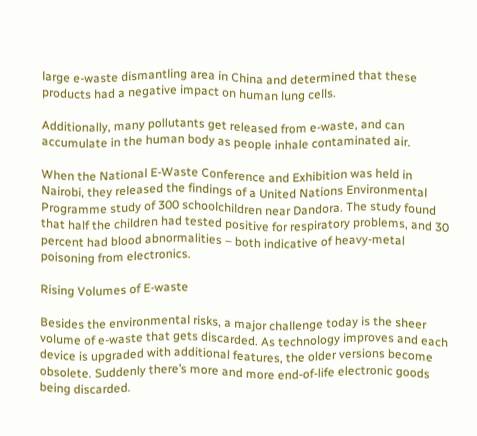large e-waste dismantling area in China and determined that these products had a negative impact on human lung cells.

Additionally, many pollutants get released from e-waste, and can accumulate in the human body as people inhale contaminated air.

When the National E-Waste Conference and Exhibition was held in Nairobi, they released the findings of a United Nations Environmental Programme study of 300 schoolchildren near Dandora. The study found that half the children had tested positive for respiratory problems, and 30 percent had blood abnormalities – both indicative of heavy-metal poisoning from electronics.

Rising Volumes of E-waste

Besides the environmental risks, a major challenge today is the sheer volume of e-waste that gets discarded. As technology improves and each device is upgraded with additional features, the older versions become obsolete. Suddenly there’s more and more end-of-life electronic goods being discarded.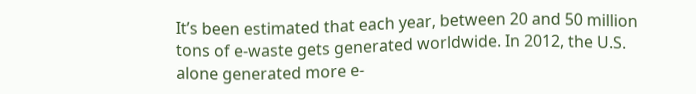It’s been estimated that each year, between 20 and 50 million tons of e-waste gets generated worldwide. In 2012, the U.S. alone generated more e-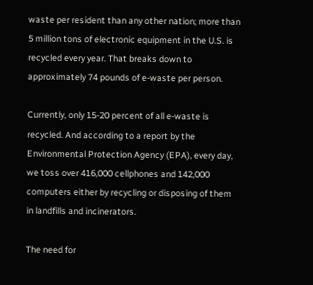waste per resident than any other nation; more than 5 million tons of electronic equipment in the U.S. is recycled every year. That breaks down to approximately 74 pounds of e-waste per person.

Currently, only 15-20 percent of all e-waste is recycled. And according to a report by the Environmental Protection Agency (EPA), every day, we toss over 416,000 cellphones and 142,000 computers either by recycling or disposing of them in landfills and incinerators.

The need for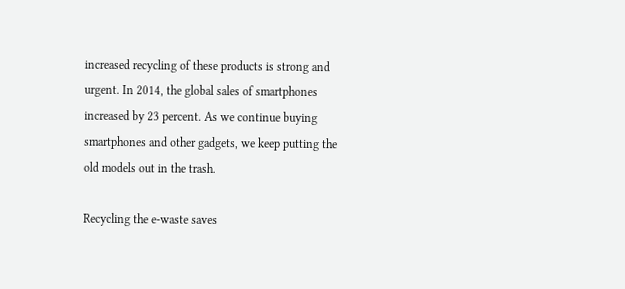increased recycling of these products is strong and urgent. In 2014, the global sales of smartphones increased by 23 percent. As we continue buying smartphones and other gadgets, we keep putting the old models out in the trash.

Recycling the e-waste saves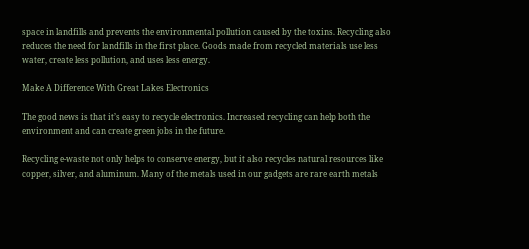space in landfills and prevents the environmental pollution caused by the toxins. Recycling also reduces the need for landfills in the first place. Goods made from recycled materials use less water, create less pollution, and uses less energy.

Make A Difference With Great Lakes Electronics

The good news is that it’s easy to recycle electronics. Increased recycling can help both the environment and can create green jobs in the future.

Recycling e-waste not only helps to conserve energy, but it also recycles natural resources like copper, silver, and aluminum. Many of the metals used in our gadgets are rare earth metals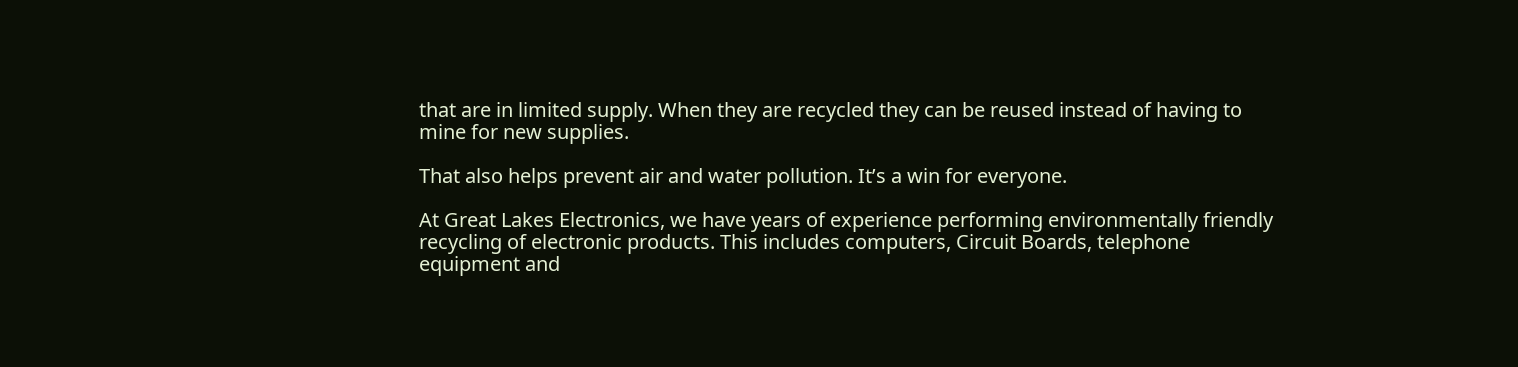that are in limited supply. When they are recycled they can be reused instead of having to mine for new supplies.

That also helps prevent air and water pollution. It’s a win for everyone.

At Great Lakes Electronics, we have years of experience performing environmentally friendly recycling of electronic products. This includes computers, Circuit Boards, telephone equipment and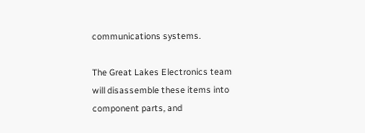communications systems.

The Great Lakes Electronics team will disassemble these items into component parts, and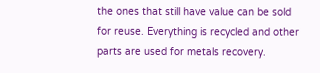the ones that still have value can be sold for reuse. Everything is recycled and other parts are used for metals recovery.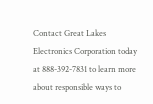Contact Great Lakes Electronics Corporation today at 888-392-7831 to learn more about responsible ways to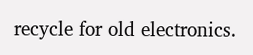recycle for old electronics.